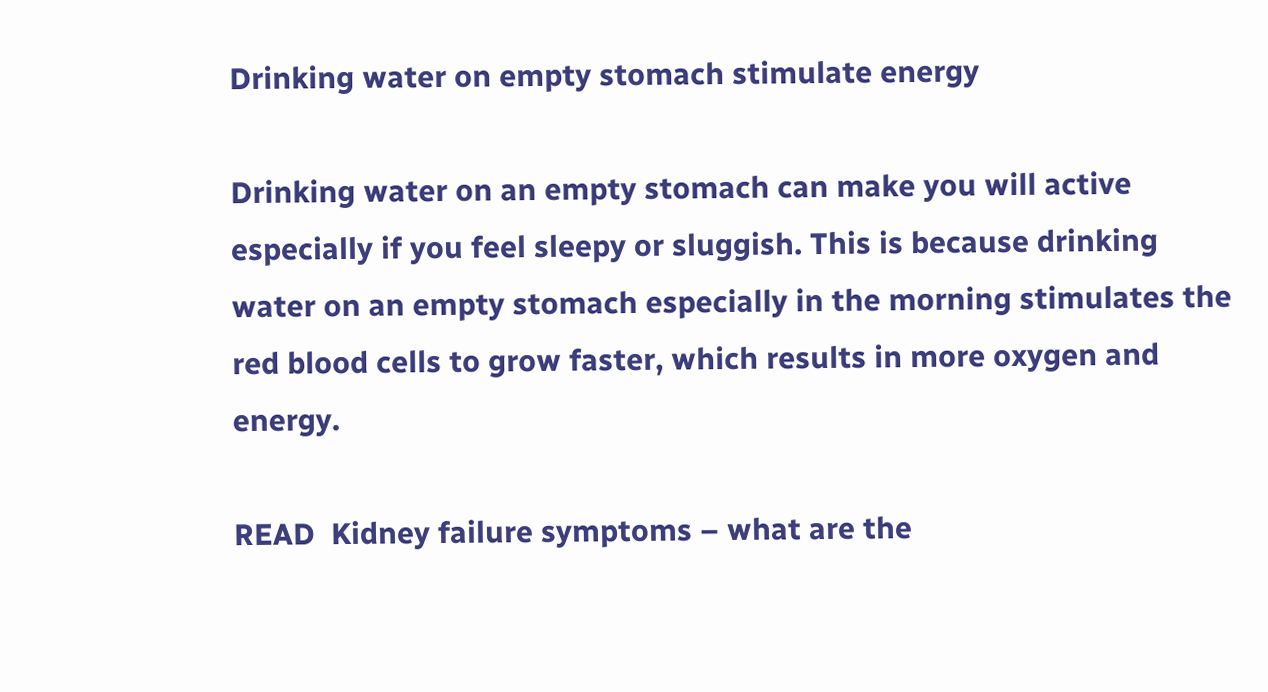Drinking water on empty stomach stimulate energy

Drinking water on an empty stomach can make you will active especially if you feel sleepy or sluggish. This is because drinking water on an empty stomach especially in the morning stimulates the red blood cells to grow faster, which results in more oxygen and energy.

READ  Kidney failure symptoms – what are the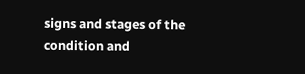signs and stages of the condition and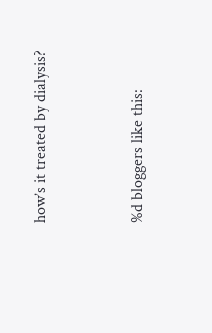how’s it treated by dialysis?


%d bloggers like this: